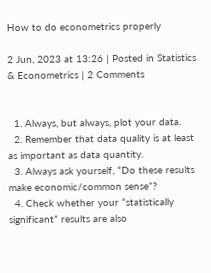How to do econometrics properly

2 Jun, 2023 at 13:26 | Posted in Statistics & Econometrics | 2 Comments


  1. Always, but always, plot your data.
  2. Remember that data quality is at least as important as data quantity.
  3. Always ask yourself, “Do these results make economic/common sense”?
  4. Check whether your “statistically significant” results are also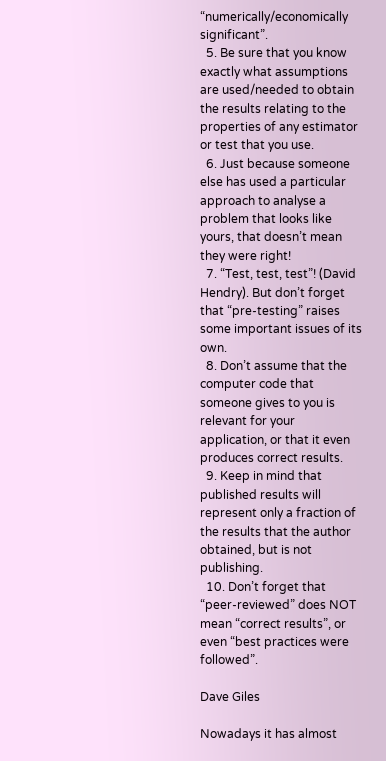“numerically/economically significant”.
  5. Be sure that you know exactly what assumptions are used/needed to obtain the results relating to the properties of any estimator or test that you use.
  6. Just because someone else has used a particular approach to analyse a problem that looks like yours, that doesn’t mean they were right!
  7. “Test, test, test”! (David Hendry). But don’t forget that “pre-testing” raises some important issues of its own.
  8. Don’t assume that the computer code that someone gives to you is relevant for your application, or that it even produces correct results.
  9. Keep in mind that published results will represent only a fraction of the results that the author obtained, but is not publishing.
  10. Don’t forget that “peer-reviewed” does NOT mean “correct results”, or even “best practices were followed”.

Dave Giles

Nowadays it has almost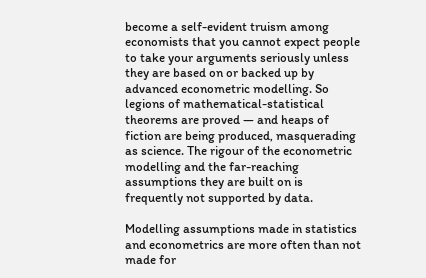become a self-evident truism among economists that you cannot expect people to take your arguments seriously unless they are based on or backed up by advanced econometric modelling. So legions of mathematical-statistical theorems are proved — and heaps of fiction are being produced, masquerading as science. The rigour of the econometric modelling and the far-reaching assumptions they are built on is frequently not supported by data.

Modelling assumptions made in statistics and econometrics are more often than not made for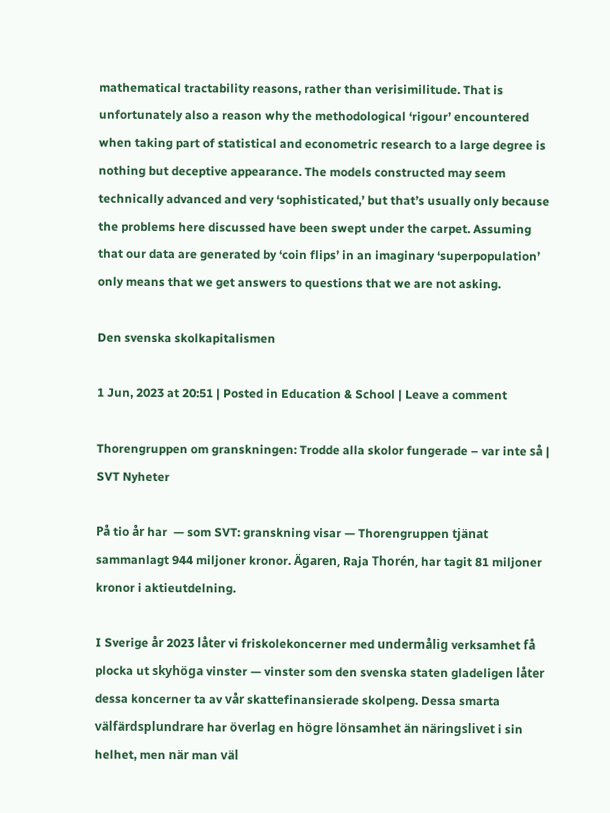mathematical tractability reasons, rather than verisimilitude. That is unfortunately also a reason why the methodological ‘rigour’ encountered when taking part of statistical and econometric research to a large degree is nothing but deceptive appearance. The models constructed may seem technically advanced and very ‘sophisticated,’ but that’s usually only because the problems here discussed have been swept under the carpet. Assuming that our data are generated by ‘coin flips’ in an imaginary ‘superpopulation’ only means that we get answers to questions that we are not asking.

Den svenska skolkapitalismen

1 Jun, 2023 at 20:51 | Posted in Education & School | Leave a comment

Thorengruppen om granskningen: Trodde alla skolor fungerade – var inte så |  SVT Nyheter

På tio år har  — som SVT: granskning visar — Thorengruppen tjänat sammanlagt 944 miljoner kronor. Ägaren, Raja Thorén, har tagit 81 miljoner kronor i aktieutdelning.

I Sverige år 2023 låter vi friskolekoncerner med undermålig verksamhet få plocka ut skyhöga vinster — vinster som den svenska staten gladeligen låter dessa koncerner ta av vår skattefinansierade skolpeng. Dessa smarta välfärdsplundrare har överlag en högre lönsamhet än näringslivet i sin helhet, men när man väl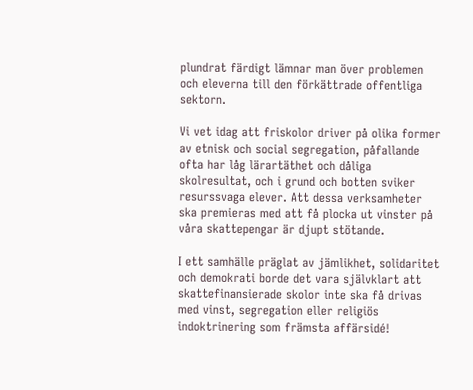plundrat färdigt lämnar man över problemen och eleverna till den förkättrade offentliga sektorn.

Vi vet idag att friskolor driver på olika former av etnisk och social segregation, påfallande ofta har låg lärartäthet och dåliga skolresultat, och i grund och botten sviker resurssvaga elever. Att dessa verksamheter ska premieras med att få plocka ut vinster på våra skattepengar är djupt stötande.

I ett samhälle präglat av jämlikhet, solidaritet och demokrati borde det vara självklart att skattefinansierade skolor inte ska få drivas med vinst, segregation eller religiös indoktrinering som främsta affärsidé!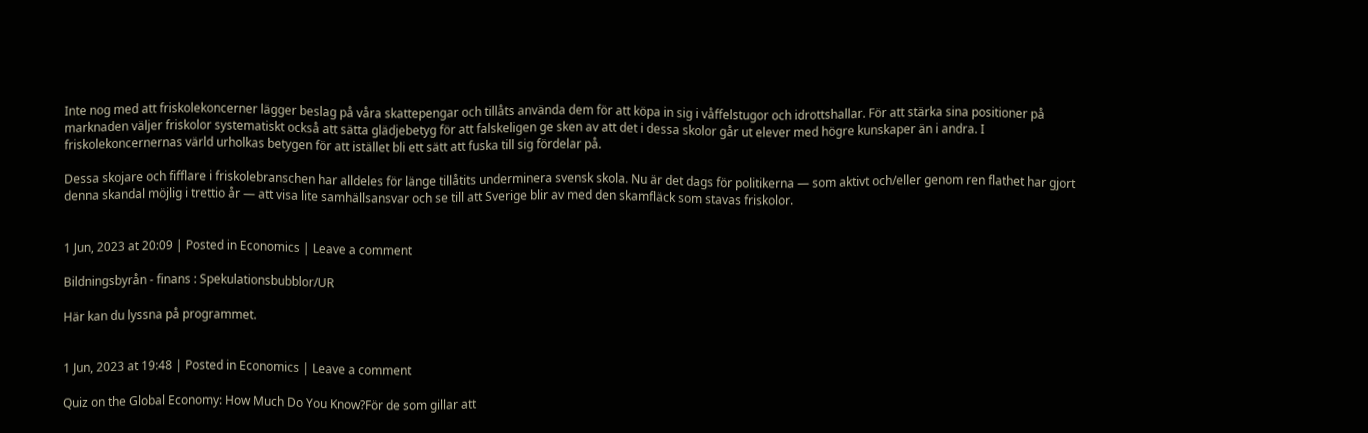Inte nog med att friskolekoncerner lägger beslag på våra skattepengar och tillåts använda dem för att köpa in sig i våffelstugor och idrottshallar. För att stärka sina positioner på marknaden väljer friskolor systematiskt också att sätta glädjebetyg för att falskeligen ge sken av att det i dessa skolor går ut elever med högre kunskaper än i andra. I friskolekoncernernas värld urholkas betygen för att istället bli ett sätt att fuska till sig fördelar på.

Dessa skojare och fifflare i friskolebranschen har alldeles för länge tillåtits underminera svensk skola. Nu är det dags för politikerna — som aktivt och/eller genom ren flathet har gjort denna skandal möjlig i trettio år — att visa lite samhällsansvar och se till att Sverige blir av med den skamfläck som stavas friskolor.


1 Jun, 2023 at 20:09 | Posted in Economics | Leave a comment

Bildningsbyrån - finans : Spekulationsbubblor/UR

Här kan du lyssna på programmet.


1 Jun, 2023 at 19:48 | Posted in Economics | Leave a comment

Quiz on the Global Economy: How Much Do You Know?För de som gillar att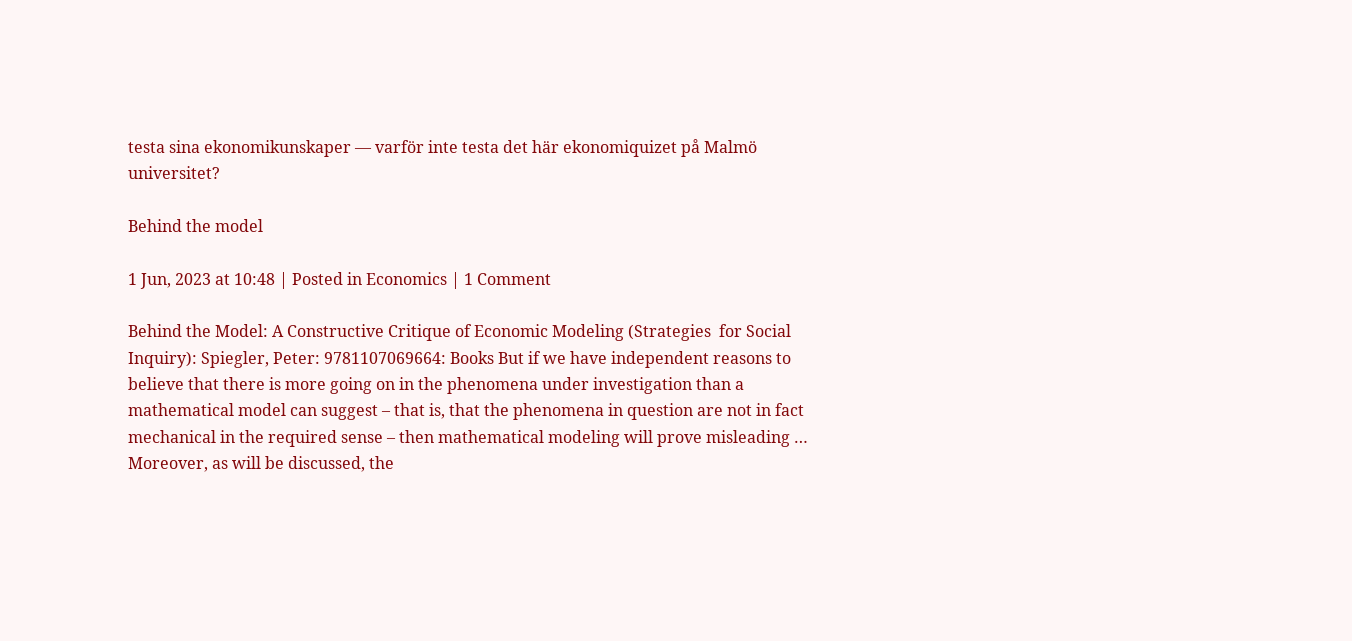testa sina ekonomikunskaper — varför inte testa det här ekonomiquizet på Malmö universitet?

Behind the model

1 Jun, 2023 at 10:48 | Posted in Economics | 1 Comment

Behind the Model: A Constructive Critique of Economic Modeling (Strategies  for Social Inquiry): Spiegler, Peter: 9781107069664: Books But if we have independent reasons to believe that there is more going on in the phenomena under investigation than a mathematical model can suggest – that is, that the phenomena in question are not in fact mechanical in the required sense – then mathematical modeling will prove misleading … Moreover, as will be discussed, the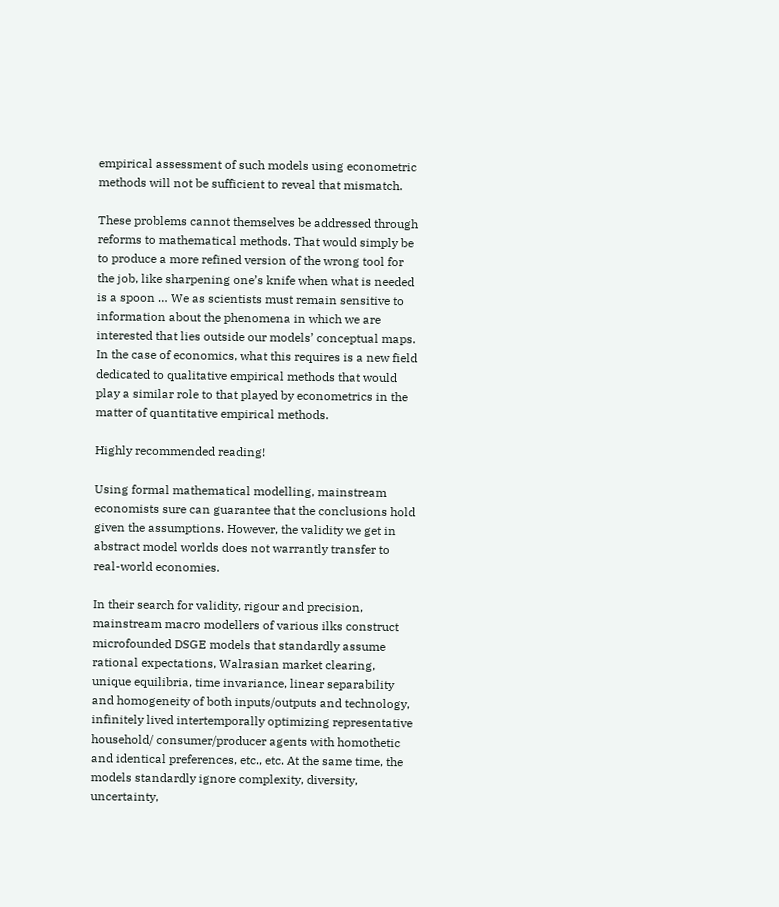empirical assessment of such models using econometric methods will not be sufficient to reveal that mismatch.

These problems cannot themselves be addressed through reforms to mathematical methods. That would simply be to produce a more refined version of the wrong tool for the job, like sharpening one’s knife when what is needed is a spoon … We as scientists must remain sensitive to information about the phenomena in which we are interested that lies outside our models’ conceptual maps. In the case of economics, what this requires is a new field dedicated to qualitative empirical methods that would play a similar role to that played by econometrics in the matter of quantitative empirical methods.

Highly recommended reading!

Using formal mathematical modelling, mainstream economists sure can guarantee that the conclusions hold given the assumptions. However, the validity we get in abstract model worlds does not warrantly transfer to real-world economies.

In their search for validity, rigour and precision, mainstream macro modellers of various ilks construct microfounded DSGE models that standardly assume rational expectations, Walrasian market clearing, unique equilibria, time invariance, linear separability and homogeneity of both inputs/outputs and technology, infinitely lived intertemporally optimizing representative household/ consumer/producer agents with homothetic and identical preferences, etc., etc. At the same time, the models standardly ignore complexity, diversity, uncertainty,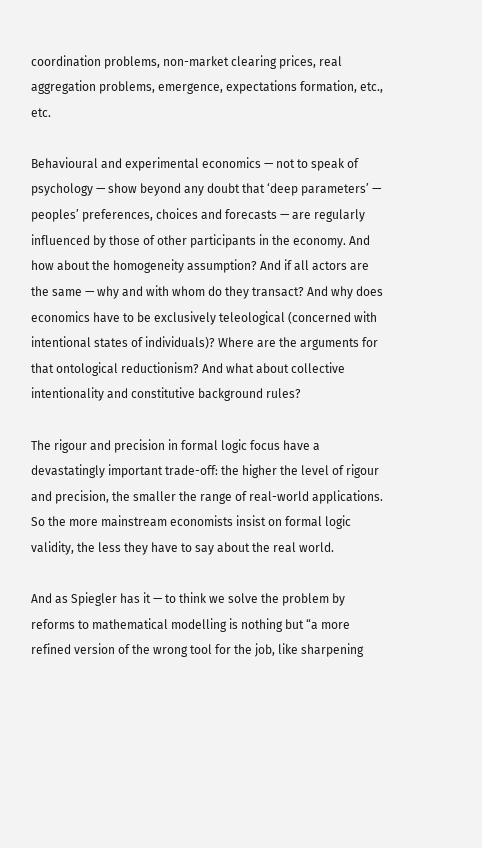coordination problems, non-market clearing prices, real aggregation problems, emergence, expectations formation, etc., etc.

Behavioural and experimental economics — not to speak of psychology — show beyond any doubt that ‘deep parameters’ — peoples’ preferences, choices and forecasts — are regularly influenced by those of other participants in the economy. And how about the homogeneity assumption? And if all actors are the same — why and with whom do they transact? And why does economics have to be exclusively teleological (concerned with intentional states of individuals)? Where are the arguments for that ontological reductionism? And what about collective intentionality and constitutive background rules?

The rigour and precision in formal logic focus have a devastatingly important trade-off: the higher the level of rigour and precision, the smaller the range of real-world applications. So the more mainstream economists insist on formal logic validity, the less they have to say about the real world.

And as Spiegler has it — to think we solve the problem by reforms to mathematical modelling is nothing but “a more refined version of the wrong tool for the job, like sharpening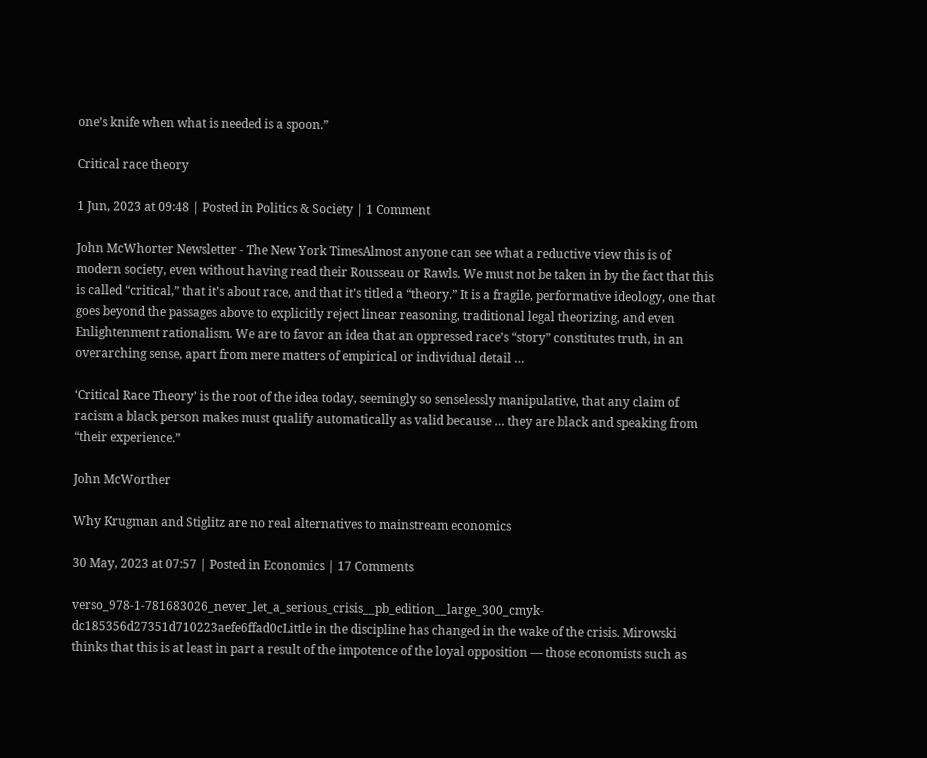one’s knife when what is needed is a spoon.”

Critical race theory

1 Jun, 2023 at 09:48 | Posted in Politics & Society | 1 Comment

John McWhorter Newsletter - The New York TimesAlmost anyone can see what a reductive view this is of modern society, even without having read their Rousseau or Rawls. We must not be taken in by the fact that this is called “critical,” that it’s about race, and that it’s titled a “theory.” It is a fragile, performative ideology, one that goes beyond the passages above to explicitly reject linear reasoning, traditional legal theorizing, and even Enlightenment rationalism. We are to favor an idea that an oppressed race’s “story” constitutes truth, in an overarching sense, apart from mere matters of empirical or individual detail …

‘Critical Race Theory’ is the root of the idea today, seemingly so senselessly manipulative, that any claim of racism a black person makes must qualify automatically as valid because … they are black and speaking from “their experience.”

John McWorther

Why Krugman and Stiglitz are no real alternatives to mainstream economics

30 May, 2023 at 07:57 | Posted in Economics | 17 Comments

verso_978-1-781683026_never_let_a_serious_crisis__pb_edition__large_300_cmyk-dc185356d27351d710223aefe6ffad0cLittle in the discipline has changed in the wake of the crisis. Mirowski thinks that this is at least in part a result of the impotence of the loyal opposition — those economists such as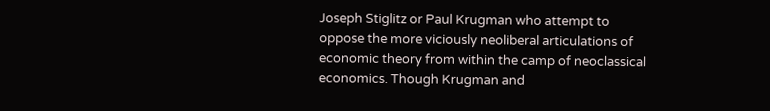Joseph Stiglitz or Paul Krugman who attempt to oppose the more viciously neoliberal articulations of economic theory from within the camp of neoclassical economics. Though Krugman and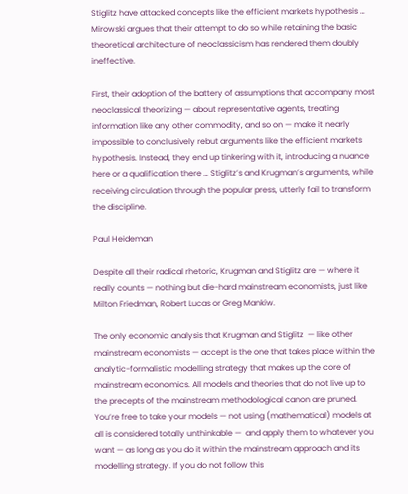Stiglitz have attacked concepts like the efficient markets hypothesis … Mirowski argues that their attempt to do so while retaining the basic theoretical architecture of neoclassicism has rendered them doubly ineffective.

First, their adoption of the battery of assumptions that accompany most neoclassical theorizing — about representative agents, treating information like any other commodity, and so on — make it nearly impossible to conclusively rebut arguments like the efficient markets hypothesis. Instead, they end up tinkering with it, introducing a nuance here or a qualification there … Stiglitz’s and Krugman’s arguments, while receiving circulation through the popular press, utterly fail to transform the discipline.

Paul Heideman

Despite all their radical rhetoric, Krugman and Stiglitz are — where it really counts — nothing but die-hard mainstream economists, just like Milton Friedman, Robert Lucas or Greg Mankiw.

The only economic analysis that Krugman and Stiglitz  — like other mainstream economists — accept is the one that takes place within the analytic-formalistic modelling strategy that makes up the core of mainstream economics. All models and theories that do not live up to the precepts of the mainstream methodological canon are pruned. You’re free to take your models — not using (mathematical) models at all is considered totally unthinkable —  and apply them to whatever you want — as long as you do it within the mainstream approach and its modelling strategy. If you do not follow this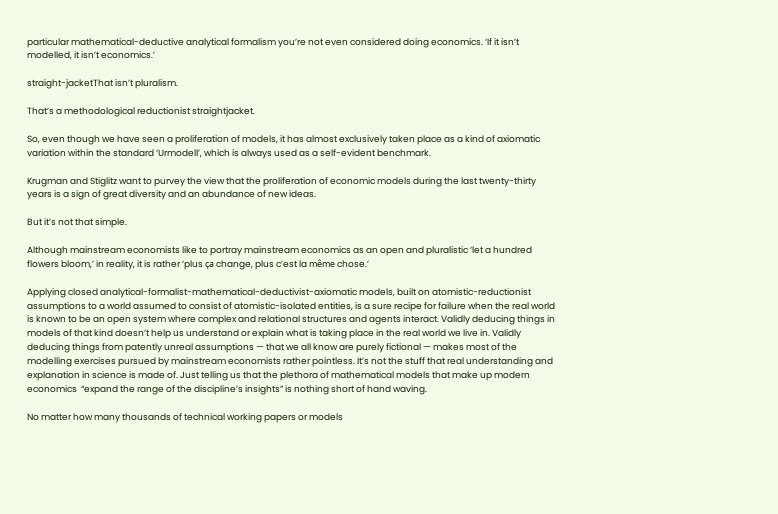particular mathematical-deductive analytical formalism you’re not even considered doing economics. ‘If it isn’t modelled, it isn’t economics.’

straight-jacketThat isn’t pluralism.

That’s a methodological reductionist straightjacket.

So, even though we have seen a proliferation of models, it has almost exclusively taken place as a kind of axiomatic variation within the standard ‘Urmodell’, which is always used as a self-evident benchmark.

Krugman and Stiglitz want to purvey the view that the proliferation of economic models during the last twenty-thirty years is a sign of great diversity and an abundance of new ideas.

But it’s not that simple.

Although mainstream economists like to portray mainstream economics as an open and pluralistic ‘let a hundred flowers bloom,’ in reality, it is rather ‘plus ça change, plus c’est la même chose.’

Applying closed analytical-formalist-mathematical-deductivist-axiomatic models, built on atomistic-reductionist assumptions to a world assumed to consist of atomistic-isolated entities, is a sure recipe for failure when the real world is known to be an open system where complex and relational structures and agents interact. Validly deducing things in models of that kind doesn’t help us understand or explain what is taking place in the real world we live in. Validly deducing things from patently unreal assumptions — that we all know are purely fictional — makes most of the modelling exercises pursued by mainstream economists rather pointless. It’s not the stuff that real understanding and explanation in science is made of. Just telling us that the plethora of mathematical models that make up modern economics  “expand the range of the discipline’s insights” is nothing short of hand waving.

No matter how many thousands of technical working papers or models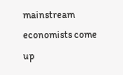mainstream economists come up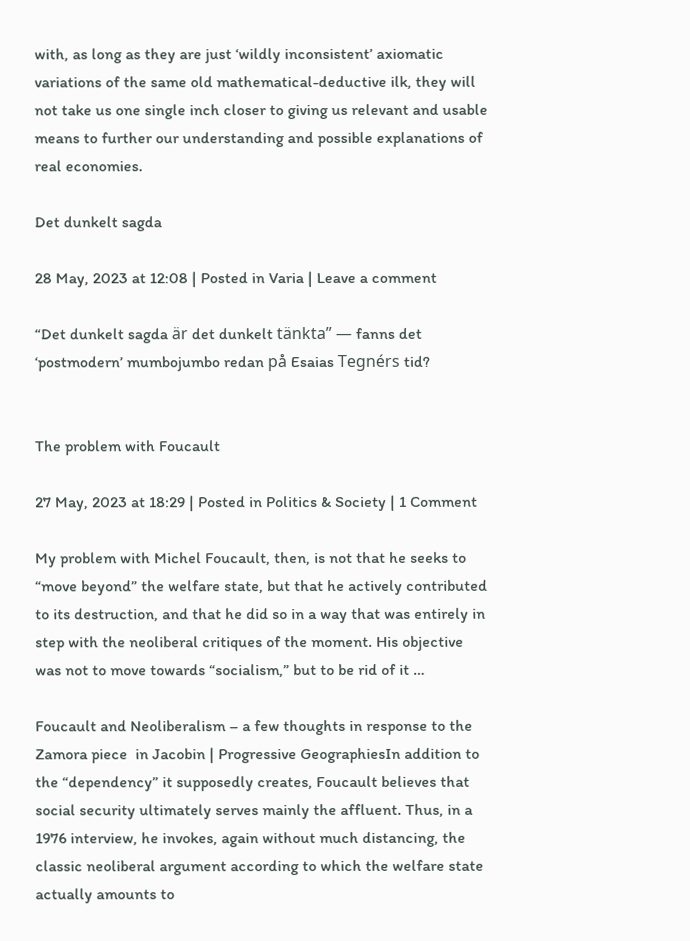with, as long as they are just ‘wildly inconsistent’ axiomatic variations of the same old mathematical-deductive ilk, they will not take us one single inch closer to giving us relevant and usable means to further our understanding and possible explanations of real economies.

Det dunkelt sagda

28 May, 2023 at 12:08 | Posted in Varia | Leave a comment

“Det dunkelt sagda är det dunkelt tänkta” — fanns det ‘postmodern’ mumbojumbo redan på Esaias Tegnérs tid?


The problem with Foucault

27 May, 2023 at 18:29 | Posted in Politics & Society | 1 Comment

My problem with Michel Foucault, then, is not that he seeks to “move beyond” the welfare state, but that he actively contributed to its destruction, and that he did so in a way that was entirely in step with the neoliberal critiques of the moment. His objective was not to move towards “socialism,” but to be rid of it …

Foucault and Neoliberalism – a few thoughts in response to the Zamora piece  in Jacobin | Progressive GeographiesIn addition to the “dependency” it supposedly creates, Foucault believes that social security ultimately serves mainly the affluent. Thus, in a 1976 interview, he invokes, again without much distancing, the classic neoliberal argument according to which the welfare state actually amounts to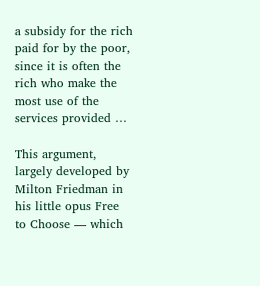a subsidy for the rich paid for by the poor, since it is often the rich who make the most use of the services provided …

This argument, largely developed by Milton Friedman in his little opus Free to Choose — which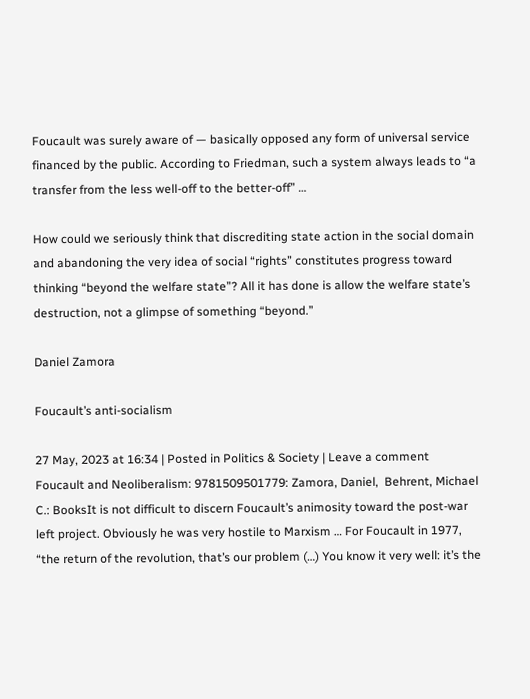Foucault was surely aware of — basically opposed any form of universal service financed by the public. According to Friedman, such a system always leads to “a transfer from the less well-off to the better-off” …

How could we seriously think that discrediting state action in the social domain and abandoning the very idea of social “rights” constitutes progress toward thinking “beyond the welfare state”? All it has done is allow the welfare state’s destruction, not a glimpse of something “beyond.”

Daniel Zamora

Foucault’s anti-socialism

27 May, 2023 at 16:34 | Posted in Politics & Society | Leave a comment Foucault and Neoliberalism: 9781509501779: Zamora, Daniel,  Behrent, Michael C.: BooksIt is not difficult to discern Foucault’s animosity toward the post-war left project. Obviously he was very hostile to Marxism … For Foucault in 1977, “the return of the revolution, that’s our problem (…) You know it very well: it’s the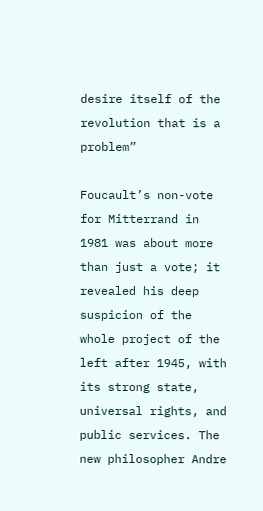desire itself of the revolution that is a problem”

Foucault’s non-vote for Mitterrand in 1981 was about more than just a vote; it revealed his deep suspicion of the whole project of the left after 1945, with its strong state, universal rights, and public services. The new philosopher Andre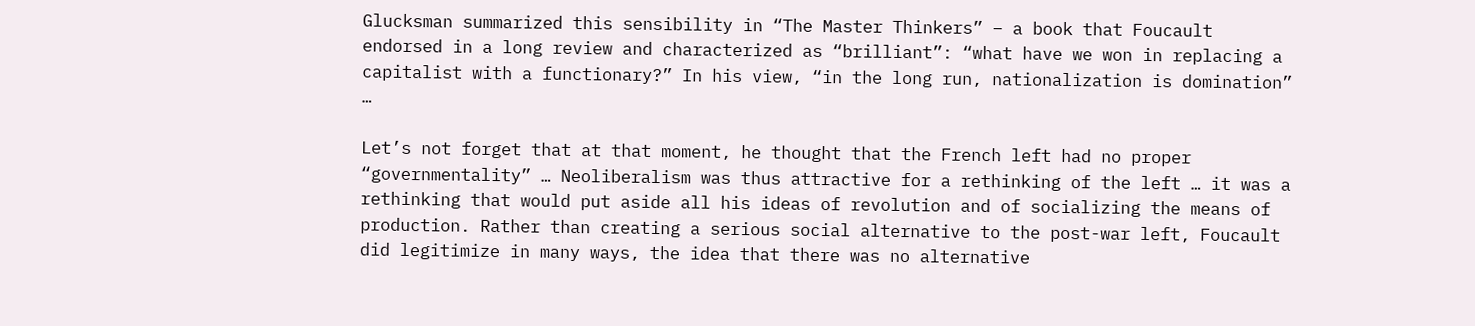Glucksman summarized this sensibility in “The Master Thinkers” – a book that Foucault endorsed in a long review and characterized as “brilliant”: “what have we won in replacing a capitalist with a functionary?” In his view, “in the long run, nationalization is domination” …

Let’s not forget that at that moment, he thought that the French left had no proper “governmentality” … Neoliberalism was thus attractive for a rethinking of the left … it was a rethinking that would put aside all his ideas of revolution and of socializing the means of production. Rather than creating a serious social alternative to the post-war left, Foucault did legitimize in many ways, the idea that there was no alternative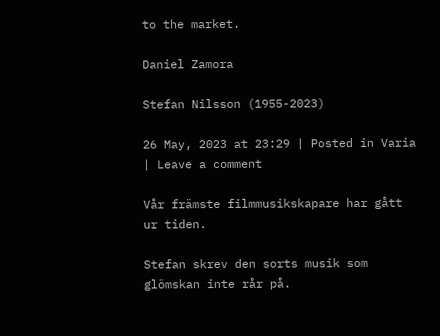to the market.

Daniel Zamora

Stefan Nilsson (1955-2023)

26 May, 2023 at 23:29 | Posted in Varia | Leave a comment

Vår främste filmmusikskapare har gått ur tiden.

Stefan skrev den sorts musik som glömskan inte rår på.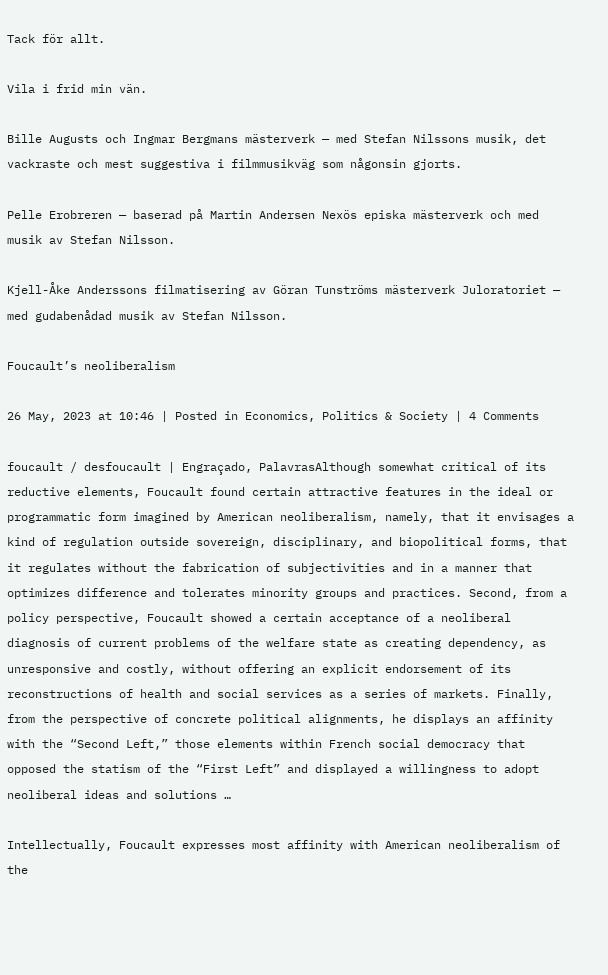Tack för allt.

Vila i frid min vän.

Bille Augusts och Ingmar Bergmans mästerverk — med Stefan Nilssons musik, det vackraste och mest suggestiva i filmmusikväg som någonsin gjorts.

Pelle Erobreren — baserad på Martin Andersen Nexös episka mästerverk och med musik av Stefan Nilsson.

Kjell-Åke Anderssons filmatisering av Göran Tunströms mästerverk Juloratoriet — med gudabenådad musik av Stefan Nilsson.

Foucault’s neoliberalism

26 May, 2023 at 10:46 | Posted in Economics, Politics & Society | 4 Comments

foucault / desfoucault | Engraçado, PalavrasAlthough somewhat critical of its reductive elements, Foucault found certain attractive features in the ideal or programmatic form imagined by American neoliberalism, namely, that it envisages a kind of regulation outside sovereign, disciplinary, and biopolitical forms, that it regulates without the fabrication of subjectivities and in a manner that optimizes difference and tolerates minority groups and practices. Second, from a policy perspective, Foucault showed a certain acceptance of a neoliberal diagnosis of current problems of the welfare state as creating dependency, as unresponsive and costly, without offering an explicit endorsement of its reconstructions of health and social services as a series of markets. Finally, from the perspective of concrete political alignments, he displays an affinity with the “Second Left,” those elements within French social democracy that opposed the statism of the “First Left” and displayed a willingness to adopt neoliberal ideas and solutions …

Intellectually, Foucault expresses most affinity with American neoliberalism of the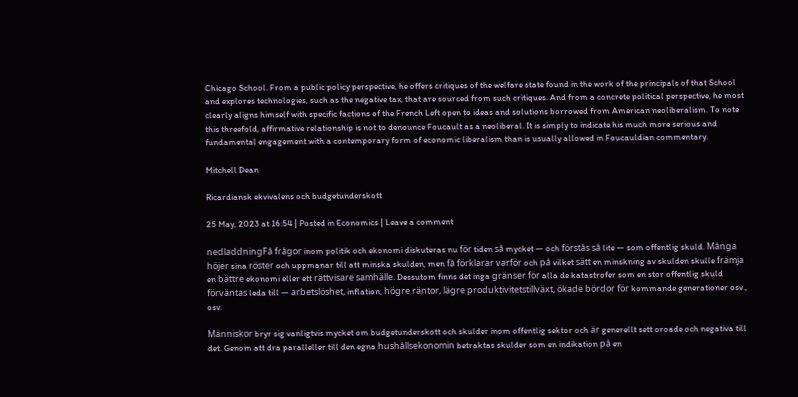Chicago School. From a public policy perspective, he offers critiques of the welfare state found in the work of the principals of that School and explores technologies, such as the negative tax, that are sourced from such critiques. And from a concrete political perspective, he most clearly aligns himself with specific factions of the French Left open to ideas and solutions borrowed from American neoliberalism. To note this threefold, affirmative relationship is not to denounce Foucault as a neoliberal. It is simply to indicate his much more serious and fundamental engagement with a contemporary form of economic liberalism than is usually allowed in Foucauldian commentary.

Mitchell Dean

Ricardiansk ekvivalens och budgetunderskott

25 May, 2023 at 16:54 | Posted in Economics | Leave a comment

nedladdningFå frågor inom politik och ekonomi diskuteras nu för tiden så mycket — och förstås så lite — som offentlig skuld. Många höjer sina röster och uppmanar till att minska skulden, men få förklarar varför och på vilket sätt en minskning av skulden skulle främja en bättre ekonomi eller ett rättvisare samhälle. Dessutom finns det inga gränser för alla de katastrofer som en stor offentlig skuld förväntas leda till — arbetslöshet, inflation, högre räntor, lägre produktivitetstillväxt, ökade bördor för kommande generationer osv., osv.

Människor bryr sig vanligtvis mycket om budgetunderskott och skulder inom offentlig sektor och är generellt sett oroade och negativa till det. Genom att dra paralleller till den egna hushållsekonomin betraktas skulder som en indikation på en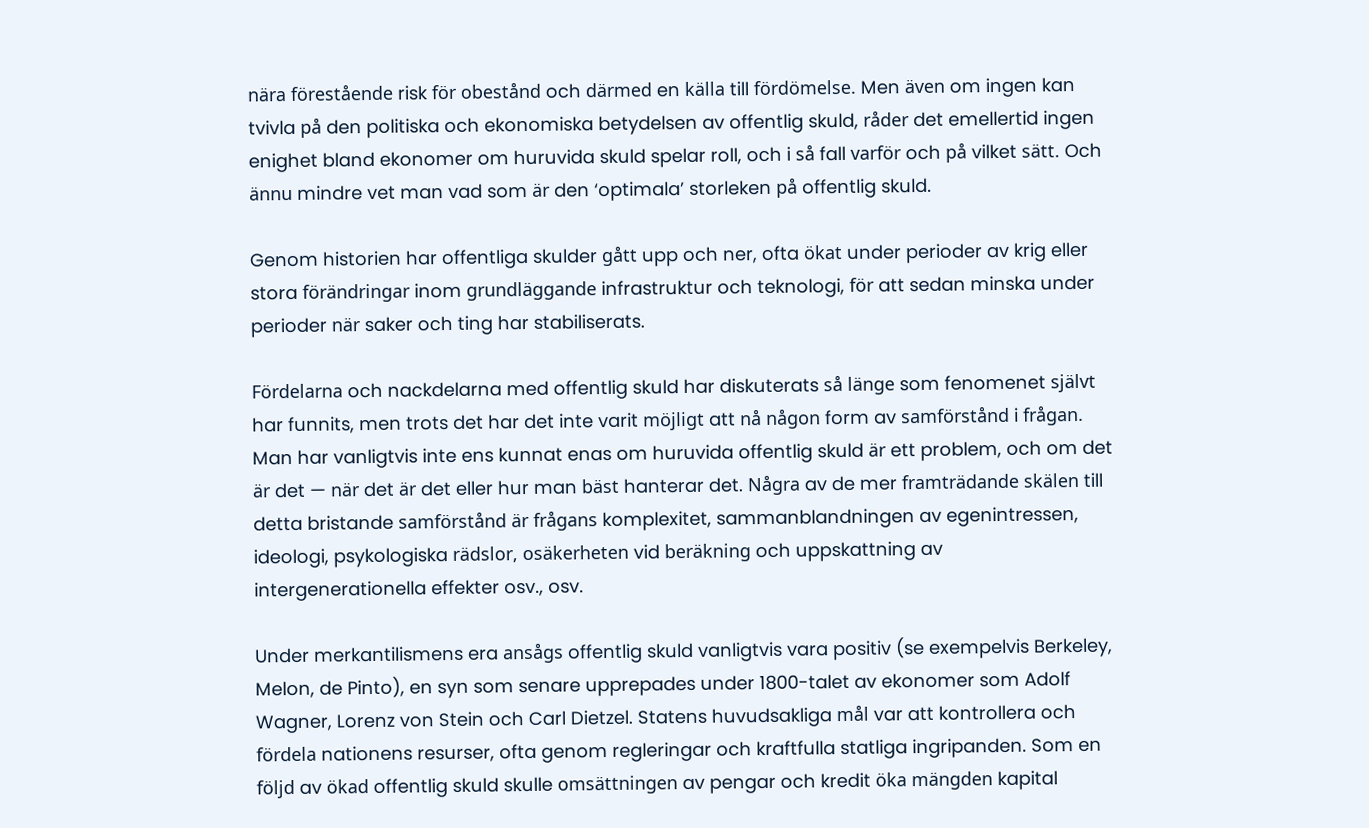nära förestående risk för obestånd och därmed en källa till fördömelse. Men även om ingen kan tvivla på den politiska och ekonomiska betydelsen av offentlig skuld, råder det emellertid ingen enighet bland ekonomer om huruvida skuld spelar roll, och i så fall varför och på vilket sätt. Och ännu mindre vet man vad som är den ‘optimala’ storleken på offentlig skuld.

Genom historien har offentliga skulder gått upp och ner, ofta ökat under perioder av krig eller stora förändringar inom grundläggande infrastruktur och teknologi, för att sedan minska under perioder när saker och ting har stabiliserats.

Fördelarna och nackdelarna med offentlig skuld har diskuterats så länge som fenomenet självt har funnits, men trots det har det inte varit möjligt att nå någon form av samförstånd i frågan. Man har vanligtvis inte ens kunnat enas om huruvida offentlig skuld är ett problem, och om det är det — när det är det eller hur man bäst hanterar det. Några av de mer framträdande skälen till detta bristande samförstånd är frågans komplexitet, sammanblandningen av egenintressen, ideologi, psykologiska rädslor, osäkerheten vid beräkning och uppskattning av intergenerationella effekter osv., osv.

Under merkantilismens era ansågs offentlig skuld vanligtvis vara positiv (se exempelvis Berkeley, Melon, de Pinto), en syn som senare upprepades under 1800-talet av ekonomer som Adolf Wagner, Lorenz von Stein och Carl Dietzel. Statens huvudsakliga mål var att kontrollera och fördela nationens resurser, ofta genom regleringar och kraftfulla statliga ingripanden. Som en följd av ökad offentlig skuld skulle omsättningen av pengar och kredit öka mängden kapital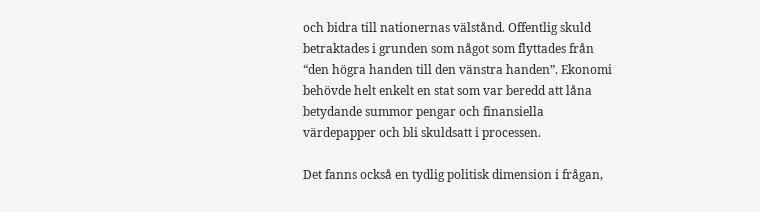och bidra till nationernas välstånd. Offentlig skuld betraktades i grunden som något som flyttades från “den högra handen till den vänstra handen”. Ekonomi behövde helt enkelt en stat som var beredd att låna betydande summor pengar och finansiella värdepapper och bli skuldsatt i processen.

Det fanns också en tydlig politisk dimension i frågan,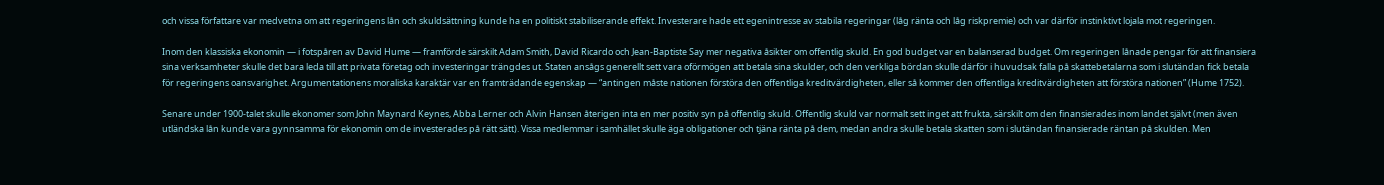och vissa författare var medvetna om att regeringens lån och skuldsättning kunde ha en politiskt stabiliserande effekt. Investerare hade ett egenintresse av stabila regeringar (låg ränta och låg riskpremie) och var därför instinktivt lojala mot regeringen.

Inom den klassiska ekonomin — i fotspåren av David Hume — framförde särskilt Adam Smith, David Ricardo och Jean-Baptiste Say mer negativa åsikter om offentlig skuld. En god budget var en balanserad budget. Om regeringen lånade pengar för att finansiera sina verksamheter skulle det bara leda till att privata företag och investeringar trängdes ut. Staten ansågs generellt sett vara oförmögen att betala sina skulder, och den verkliga bördan skulle därför i huvudsak falla på skattebetalarna som i slutändan fick betala för regeringens oansvarighet. Argumentationens moraliska karaktär var en framträdande egenskap — “antingen måste nationen förstöra den offentliga kreditvärdigheten, eller så kommer den offentliga kreditvärdigheten att förstöra nationen” (Hume 1752).

Senare under 1900-talet skulle ekonomer som John Maynard Keynes, Abba Lerner och Alvin Hansen återigen inta en mer positiv syn på offentlig skuld. Offentlig skuld var normalt sett inget att frukta, särskilt om den finansierades inom landet självt (men även utländska lån kunde vara gynnsamma för ekonomin om de investerades på rätt sätt). Vissa medlemmar i samhället skulle äga obligationer och tjäna ränta på dem, medan andra skulle betala skatten som i slutändan finansierade räntan på skulden. Men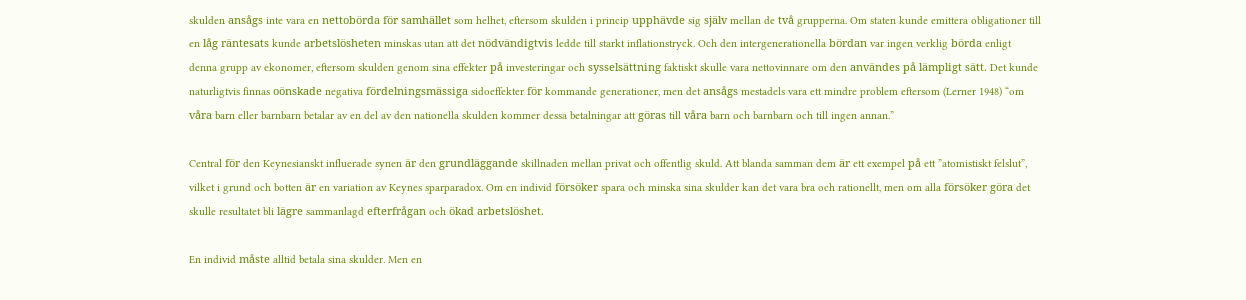skulden ansågs inte vara en nettobörda för samhället som helhet, eftersom skulden i princip upphävde sig själv mellan de två grupperna. Om staten kunde emittera obligationer till en låg räntesats kunde arbetslösheten minskas utan att det nödvändigtvis ledde till starkt inflationstryck. Och den intergenerationella bördan var ingen verklig börda enligt denna grupp av ekonomer, eftersom skulden genom sina effekter på investeringar och sysselsättning faktiskt skulle vara nettovinnare om den användes på lämpligt sätt. Det kunde naturligtvis finnas oönskade negativa fördelningsmässiga sidoeffekter för kommande generationer, men det ansågs mestadels vara ett mindre problem eftersom (Lerner 1948) “om våra barn eller barnbarn betalar av en del av den nationella skulden kommer dessa betalningar att göras till våra barn och barnbarn och till ingen annan.”

Central för den Keynesianskt influerade synen är den grundläggande skillnaden mellan privat och offentlig skuld. Att blanda samman dem är ett exempel på ett ”atomistiskt felslut”, vilket i grund och botten är en variation av Keynes sparparadox. Om en individ försöker spara och minska sina skulder kan det vara bra och rationellt, men om alla försöker göra det skulle resultatet bli lägre sammanlagd efterfrågan och ökad arbetslöshet.

En individ måste alltid betala sina skulder. Men en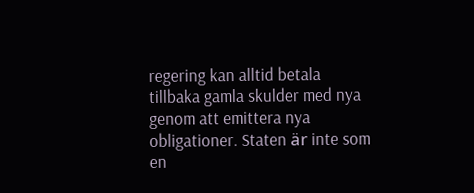regering kan alltid betala tillbaka gamla skulder med nya genom att emittera nya obligationer. Staten är inte som en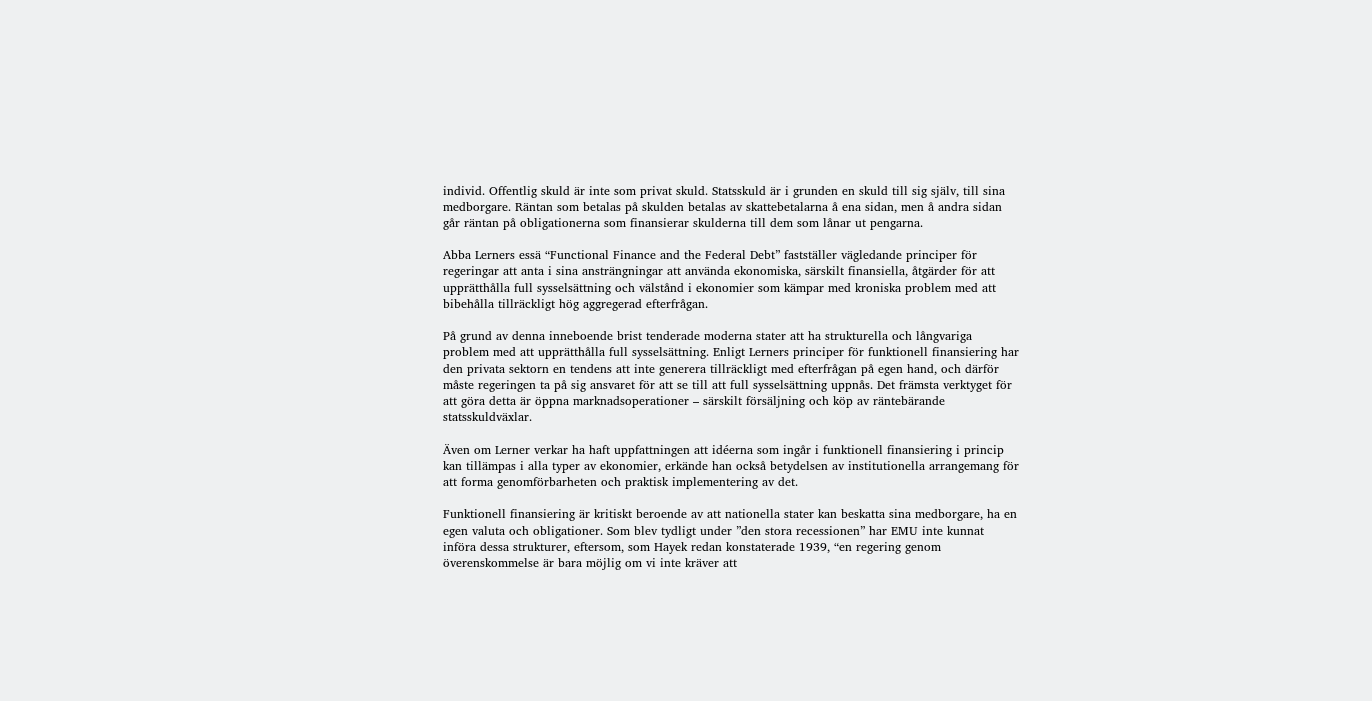individ. Offentlig skuld är inte som privat skuld. Statsskuld är i grunden en skuld till sig själv, till sina medborgare. Räntan som betalas på skulden betalas av skattebetalarna å ena sidan, men å andra sidan går räntan på obligationerna som finansierar skulderna till dem som lånar ut pengarna.

Abba Lerners essä “Functional Finance and the Federal Debt” fastställer vägledande principer för regeringar att anta i sina ansträngningar att använda ekonomiska, särskilt finansiella, åtgärder för att upprätthålla full sysselsättning och välstånd i ekonomier som kämpar med kroniska problem med att bibehålla tillräckligt hög aggregerad efterfrågan.

På grund av denna inneboende brist tenderade moderna stater att ha strukturella och långvariga problem med att upprätthålla full sysselsättning. Enligt Lerners principer för funktionell finansiering har den privata sektorn en tendens att inte generera tillräckligt med efterfrågan på egen hand, och därför måste regeringen ta på sig ansvaret för att se till att full sysselsättning uppnås. Det främsta verktyget för att göra detta är öppna marknadsoperationer – särskilt försäljning och köp av räntebärande statsskuldväxlar.

Även om Lerner verkar ha haft uppfattningen att idéerna som ingår i funktionell finansiering i princip kan tillämpas i alla typer av ekonomier, erkände han också betydelsen av institutionella arrangemang för att forma genomförbarheten och praktisk implementering av det.

Funktionell finansiering är kritiskt beroende av att nationella stater kan beskatta sina medborgare, ha en egen valuta och obligationer. Som blev tydligt under ”den stora recessionen” har EMU inte kunnat införa dessa strukturer, eftersom, som Hayek redan konstaterade 1939, “en regering genom överenskommelse är bara möjlig om vi inte kräver att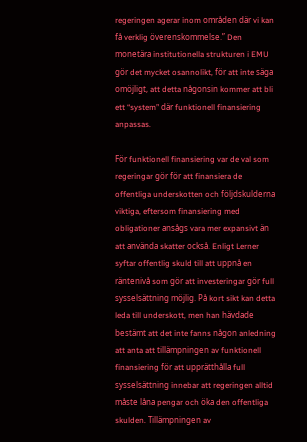regeringen agerar inom områden där vi kan få verklig överenskommelse.” Den monetära institutionella strukturen i EMU gör det mycket osannolikt, för att inte säga omöjligt, att detta någonsin kommer att bli ett “system” där funktionell finansiering anpassas.

För funktionell finansiering var de val som regeringar gör för att finansiera de offentliga underskotten och följdskulderna viktiga, eftersom finansiering med obligationer ansågs vara mer expansivt än att använda skatter också. Enligt Lerner syftar offentlig skuld till att uppnå en räntenivå som gör att investeringar gör full sysselsättning möjlig. På kort sikt kan detta leda till underskott, men han hävdade bestämt att det inte fanns någon anledning att anta att tillämpningen av funktionell finansiering för att upprätthålla full sysselsättning innebar att regeringen alltid måste låna pengar och öka den offentliga skulden. Tillämpningen av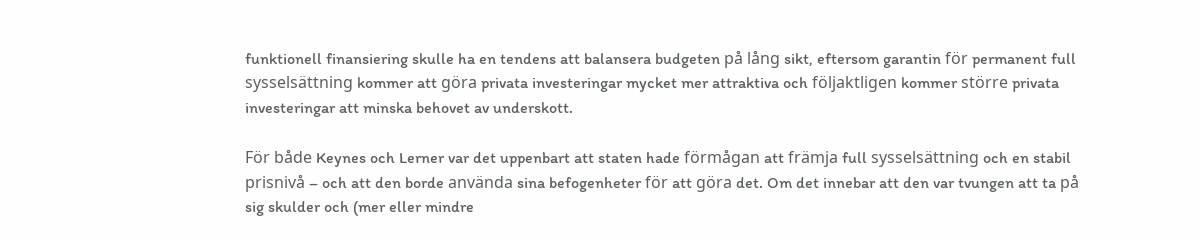funktionell finansiering skulle ha en tendens att balansera budgeten på lång sikt, eftersom garantin för permanent full sysselsättning kommer att göra privata investeringar mycket mer attraktiva och följaktligen kommer större privata investeringar att minska behovet av underskott.

För både Keynes och Lerner var det uppenbart att staten hade förmågan att främja full sysselsättning och en stabil prisnivå – och att den borde använda sina befogenheter för att göra det. Om det innebar att den var tvungen att ta på sig skulder och (mer eller mindre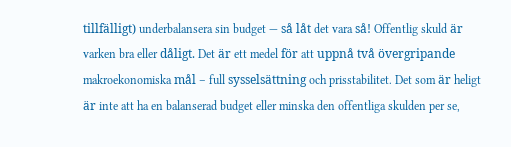tillfälligt) underbalansera sin budget — så låt det vara så! Offentlig skuld är varken bra eller dåligt. Det är ett medel för att uppnå två övergripande makroekonomiska mål – full sysselsättning och prisstabilitet. Det som är heligt är inte att ha en balanserad budget eller minska den offentliga skulden per se,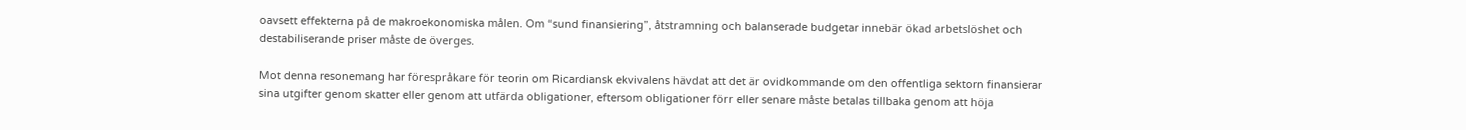oavsett effekterna på de makroekonomiska målen. Om “sund finansiering”, åtstramning och balanserade budgetar innebär ökad arbetslöshet och destabiliserande priser måste de överges.

Mot denna resonemang har förespråkare för teorin om Ricardiansk ekvivalens hävdat att det är ovidkommande om den offentliga sektorn finansierar sina utgifter genom skatter eller genom att utfärda obligationer, eftersom obligationer förr eller senare måste betalas tillbaka genom att höja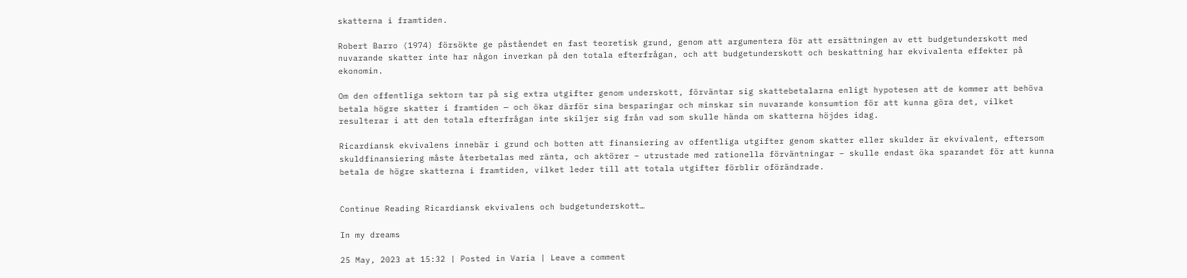skatterna i framtiden.

Robert Barro (1974) försökte ge påståendet en fast teoretisk grund, genom att argumentera för att ersättningen av ett budgetunderskott med nuvarande skatter inte har någon inverkan på den totala efterfrågan, och att budgetunderskott och beskattning har ekvivalenta effekter på ekonomin.

Om den offentliga sektorn tar på sig extra utgifter genom underskott, förväntar sig skattebetalarna enligt hypotesen att de kommer att behöva betala högre skatter i framtiden — och ökar därför sina besparingar och minskar sin nuvarande konsumtion för att kunna göra det, vilket resulterar i att den totala efterfrågan inte skiljer sig från vad som skulle hända om skatterna höjdes idag.

Ricardiansk ekvivalens innebär i grund och botten att finansiering av offentliga utgifter genom skatter eller skulder är ekvivalent, eftersom skuldfinansiering måste återbetalas med ränta, och aktörer – utrustade med rationella förväntningar – skulle endast öka sparandet för att kunna betala de högre skatterna i framtiden, vilket leder till att totala utgifter förblir oförändrade.


Continue Reading Ricardiansk ekvivalens och budgetunderskott…

In my dreams

25 May, 2023 at 15:32 | Posted in Varia | Leave a comment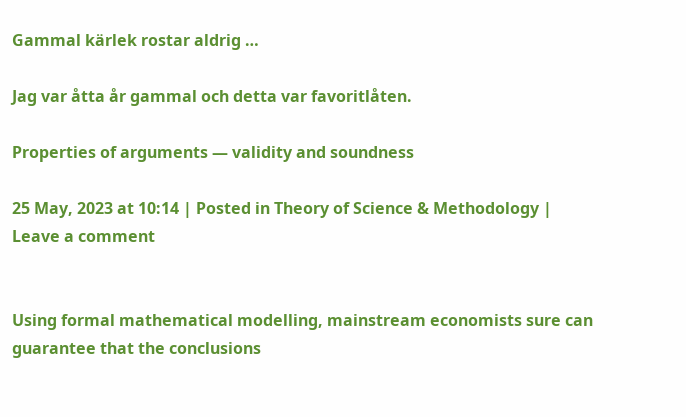Gammal kärlek rostar aldrig …

Jag var åtta år gammal och detta var favoritlåten.

Properties of arguments — validity and soundness

25 May, 2023 at 10:14 | Posted in Theory of Science & Methodology | Leave a comment


Using formal mathematical modelling, mainstream economists sure can guarantee that the conclusions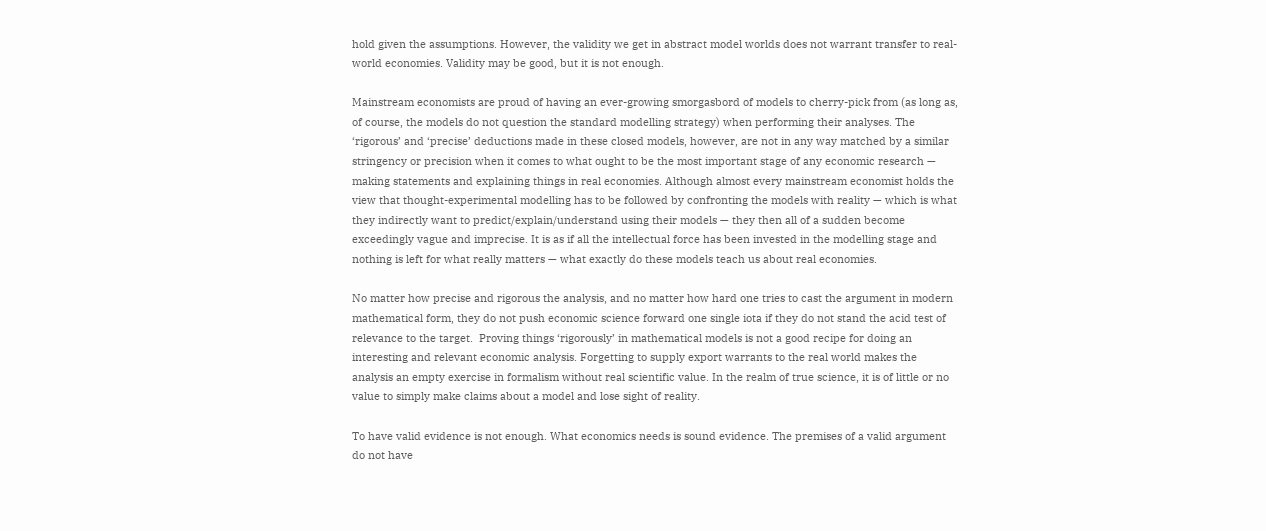hold given the assumptions. However, the validity we get in abstract model worlds does not warrant transfer to real-world economies. Validity may be good, but it is not enough.

Mainstream economists are proud of having an ever-growing smorgasbord of models to cherry-pick from (as long as, of course, the models do not question the standard modelling strategy) when performing their analyses. The ‘rigorous’ and ‘precise’ deductions made in these closed models, however, are not in any way matched by a similar stringency or precision when it comes to what ought to be the most important stage of any economic research — making statements and explaining things in real economies. Although almost every mainstream economist holds the view that thought-experimental modelling has to be followed by confronting the models with reality — which is what they indirectly want to predict/explain/understand using their models — they then all of a sudden become exceedingly vague and imprecise. It is as if all the intellectual force has been invested in the modelling stage and nothing is left for what really matters — what exactly do these models teach us about real economies.

No matter how precise and rigorous the analysis, and no matter how hard one tries to cast the argument in modern mathematical form, they do not push economic science forward one single iota if they do not stand the acid test of relevance to the target.  Proving things ‘rigorously’ in mathematical models is not a good recipe for doing an interesting and relevant economic analysis. Forgetting to supply export warrants to the real world makes the analysis an empty exercise in formalism without real scientific value. In the realm of true science, it is of little or no value to simply make claims about a model and lose sight of reality.

To have valid evidence is not enough. What economics needs is sound evidence. The premises of a valid argument do not have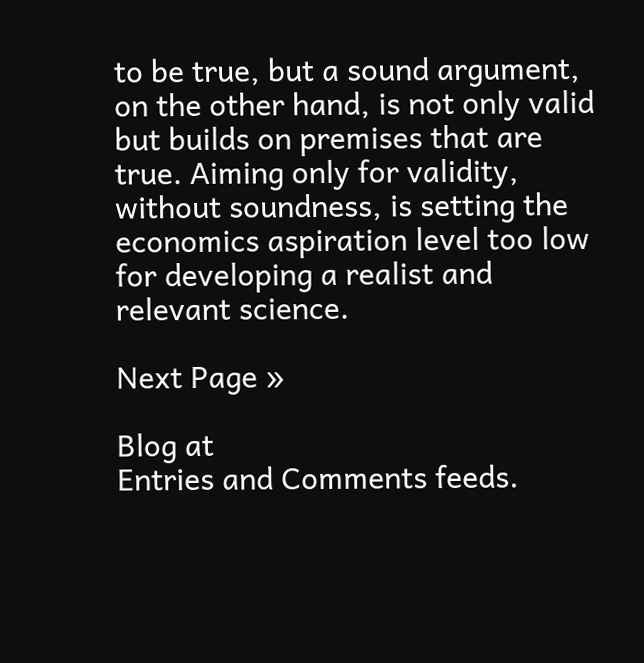to be true, but a sound argument, on the other hand, is not only valid but builds on premises that are true. Aiming only for validity, without soundness, is setting the economics aspiration level too low for developing a realist and relevant science.

Next Page »

Blog at
Entries and Comments feeds.